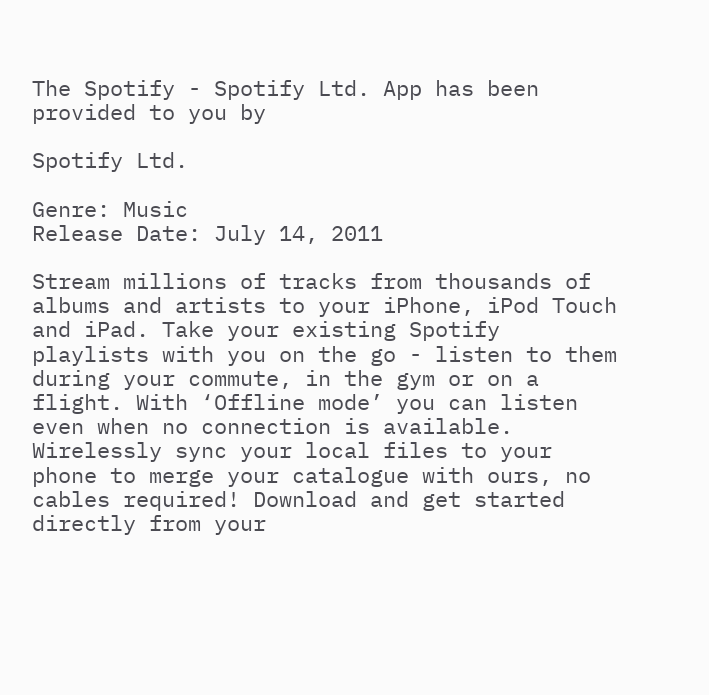The Spotify - Spotify Ltd. App has been provided to you by

Spotify Ltd.

Genre: Music
Release Date: July 14, 2011

Stream millions of tracks from thousands of albums and artists to your iPhone, iPod Touch and iPad. Take your existing Spotify playlists with you on the go - listen to them during your commute, in the gym or on a flight. With ‘Offline mode’ you can listen even when no connection is available. Wirelessly sync your local files to your phone to merge your catalogue with ours, no cables required! Download and get started directly from your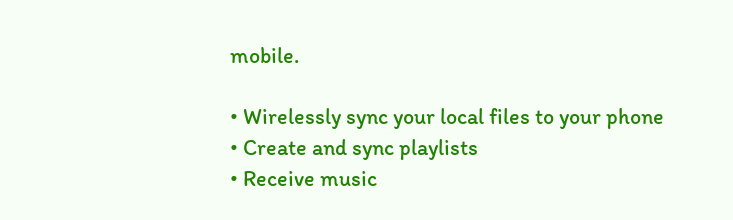mobile.

• Wirelessly sync your local files to your phone
• Create and sync playlists
• Receive music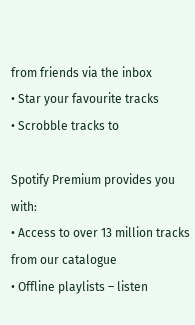from friends via the inbox
• Star your favourite tracks
• Scrobble tracks to

Spotify Premium provides you with:
• Access to over 13 million tracks from our catalogue
• Offline playlists – listen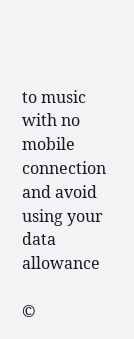to music with no mobile connection and avoid using your data allowance

©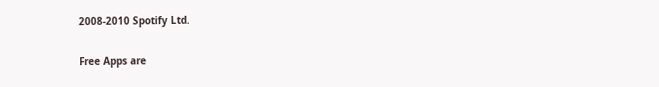2008-2010 Spotify Ltd.

Free Apps are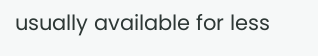usually available for less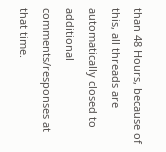than 48 Hours, because of this, all threads are automatically closed to additional comments/responses at that time.